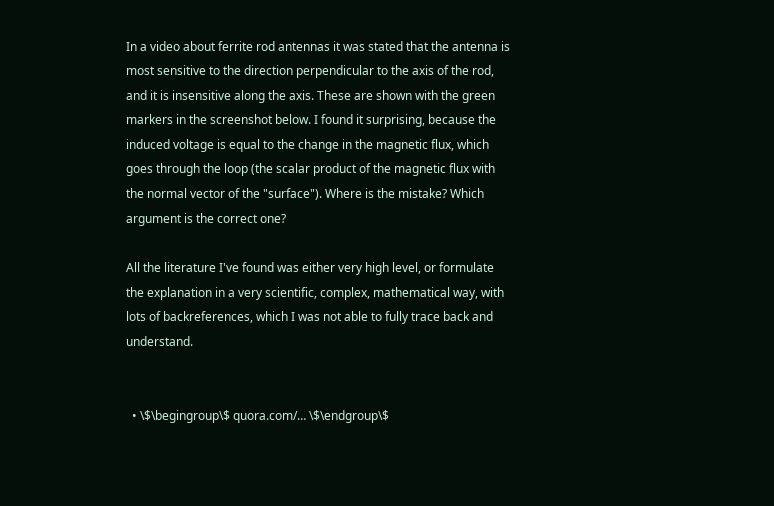In a video about ferrite rod antennas it was stated that the antenna is most sensitive to the direction perpendicular to the axis of the rod, and it is insensitive along the axis. These are shown with the green markers in the screenshot below. I found it surprising, because the induced voltage is equal to the change in the magnetic flux, which goes through the loop (the scalar product of the magnetic flux with the normal vector of the "surface"). Where is the mistake? Which argument is the correct one?

All the literature I've found was either very high level, or formulate the explanation in a very scientific, complex, mathematical way, with lots of backreferences, which I was not able to fully trace back and understand.


  • \$\begingroup\$ quora.com/… \$\endgroup\$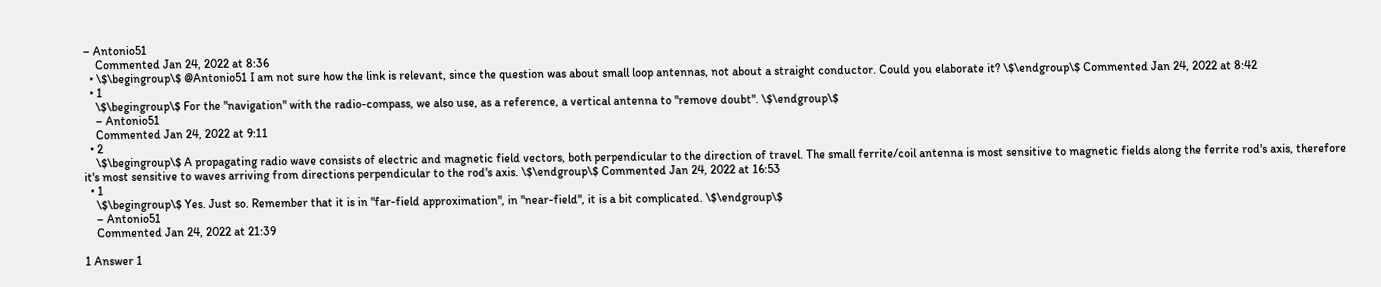– Antonio51
    Commented Jan 24, 2022 at 8:36
  • \$\begingroup\$ @Antonio51 I am not sure how the link is relevant, since the question was about small loop antennas, not about a straight conductor. Could you elaborate it? \$\endgroup\$ Commented Jan 24, 2022 at 8:42
  • 1
    \$\begingroup\$ For the "navigation" with the radio-compass, we also use, as a reference, a vertical antenna to "remove doubt". \$\endgroup\$
    – Antonio51
    Commented Jan 24, 2022 at 9:11
  • 2
    \$\begingroup\$ A propagating radio wave consists of electric and magnetic field vectors, both perpendicular to the direction of travel. The small ferrite/coil antenna is most sensitive to magnetic fields along the ferrite rod's axis, therefore it's most sensitive to waves arriving from directions perpendicular to the rod's axis. \$\endgroup\$ Commented Jan 24, 2022 at 16:53
  • 1
    \$\begingroup\$ Yes. Just so. Remember that it is in "far-field approximation", in "near-field", it is a bit complicated. \$\endgroup\$
    – Antonio51
    Commented Jan 24, 2022 at 21:39

1 Answer 1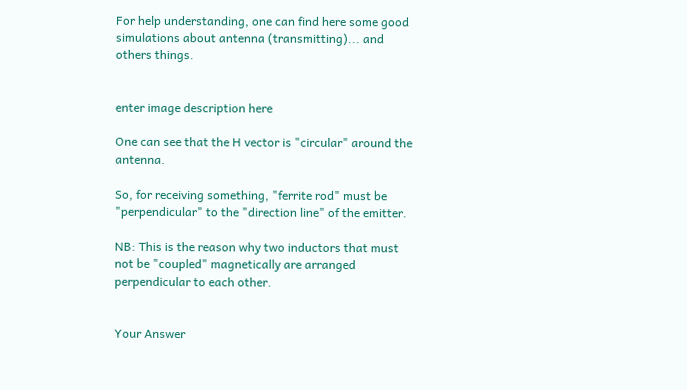For help understanding, one can find here some good simulations about antenna (transmitting)... and others things.


enter image description here

One can see that the H vector is "circular" around the antenna.

So, for receiving something, "ferrite rod" must be "perpendicular" to the "direction line" of the emitter.

NB: This is the reason why two inductors that must not be "coupled" magnetically are arranged perpendicular to each other.


Your Answer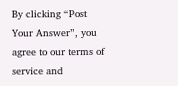By clicking “Post Your Answer”, you agree to our terms of service and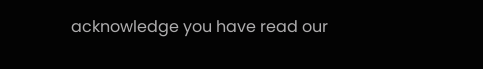acknowledge you have read our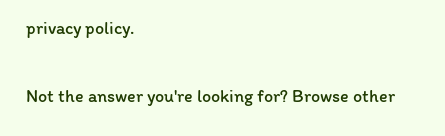privacy policy.

Not the answer you're looking for? Browse other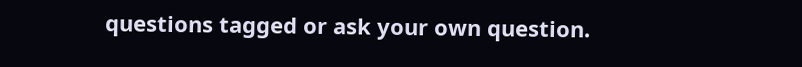questions tagged or ask your own question.